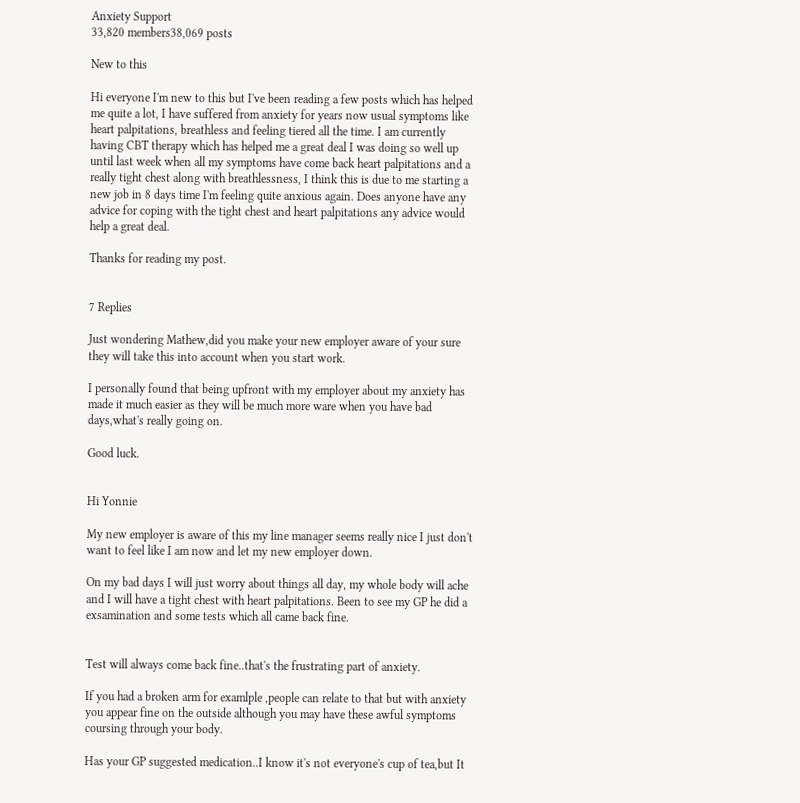Anxiety Support
33,820 members38,069 posts

New to this

Hi everyone I'm new to this but I've been reading a few posts which has helped me quite a lot, I have suffered from anxiety for years now usual symptoms like heart palpitations, breathless and feeling tiered all the time. I am currently having CBT therapy which has helped me a great deal I was doing so well up until last week when all my symptoms have come back heart palpitations and a really tight chest along with breathlessness, I think this is due to me starting a new job in 8 days time I'm feeling quite anxious again. Does anyone have any advice for coping with the tight chest and heart palpitations any advice would help a great deal.

Thanks for reading my post.


7 Replies

Just wondering Mathew,did you make your new employer aware of your sure they will take this into account when you start work.

I personally found that being upfront with my employer about my anxiety has made it much easier as they will be much more ware when you have bad days,what's really going on.

Good luck.


Hi Yonnie

My new employer is aware of this my line manager seems really nice I just don't want to feel like I am now and let my new employer down.

On my bad days I will just worry about things all day, my whole body will ache and I will have a tight chest with heart palpitations. Been to see my GP he did a exsamination and some tests which all came back fine.


Test will always come back fine..that's the frustrating part of anxiety.

If you had a broken arm for examlple ,people can relate to that but with anxiety you appear fine on the outside although you may have these awful symptoms coursing through your body.

Has your GP suggested medication..I know it's not everyone's cup of tea,but It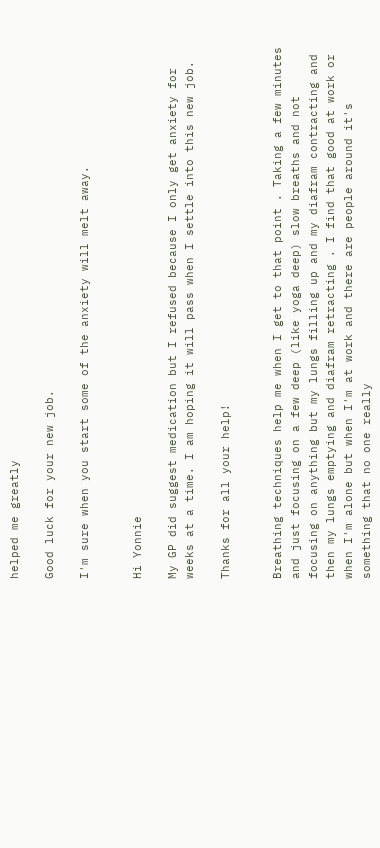helped me greatly

Good luck for your new job.

I'm sure when you start some of the anxiety will melt away.


Hi Yonnie

My GP did suggest medication but I refused because I only get anxiety for weeks at a time. I am hoping it will pass when I settle into this new job.

Thanks for all your help!


Breathing techniques help me when I get to that point . Taking a few minutes and just focusing on a few deep (like yoga deep) slow breaths and not focusing on anything but my lungs filling up and my diafram contracting and then my lungs emptying and diafram retracting . I find that good at work or when I'm alone but when I'm at work and there are people around it's something that no one really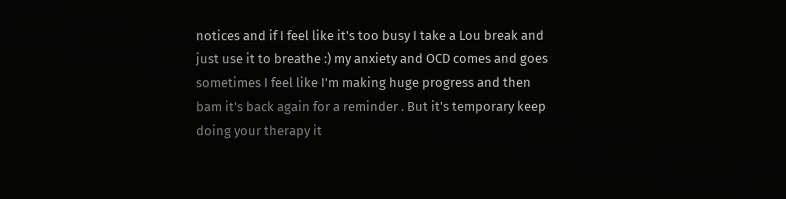notices and if I feel like it's too busy I take a Lou break and just use it to breathe :) my anxiety and OCD comes and goes sometimes I feel like I'm making huge progress and then bam it's back again for a reminder . But it's temporary keep doing your therapy it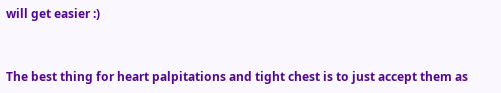will get easier :)


The best thing for heart palpitations and tight chest is to just accept them as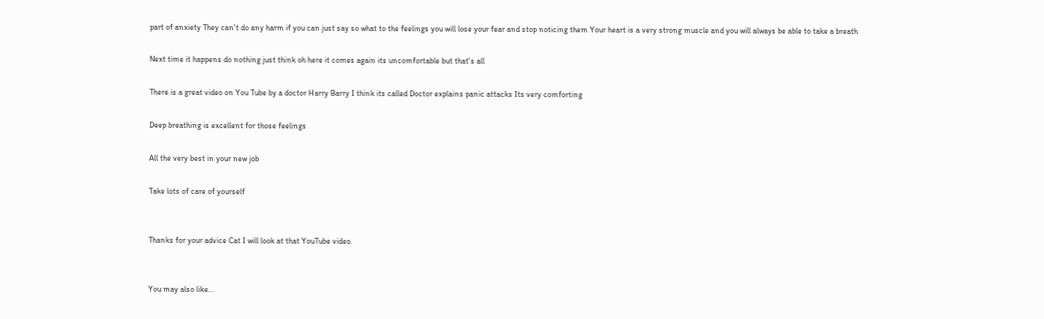part of anxiety They can't do any harm if you can just say so what to the feelings you will lose your fear and stop noticing them Your heart is a very strong muscle and you will always be able to take a breath

Next time it happens do nothing just think oh here it comes again its uncomfortable but that's all

There is a great video on You Tube by a doctor Harry Barry I think its called Doctor explains panic attacks Its very comforting

Deep breathing is excellent for those feelings

All the very best in your new job

Take lots of care of yourself


Thanks for your advice Cat I will look at that YouTube video.


You may also like...